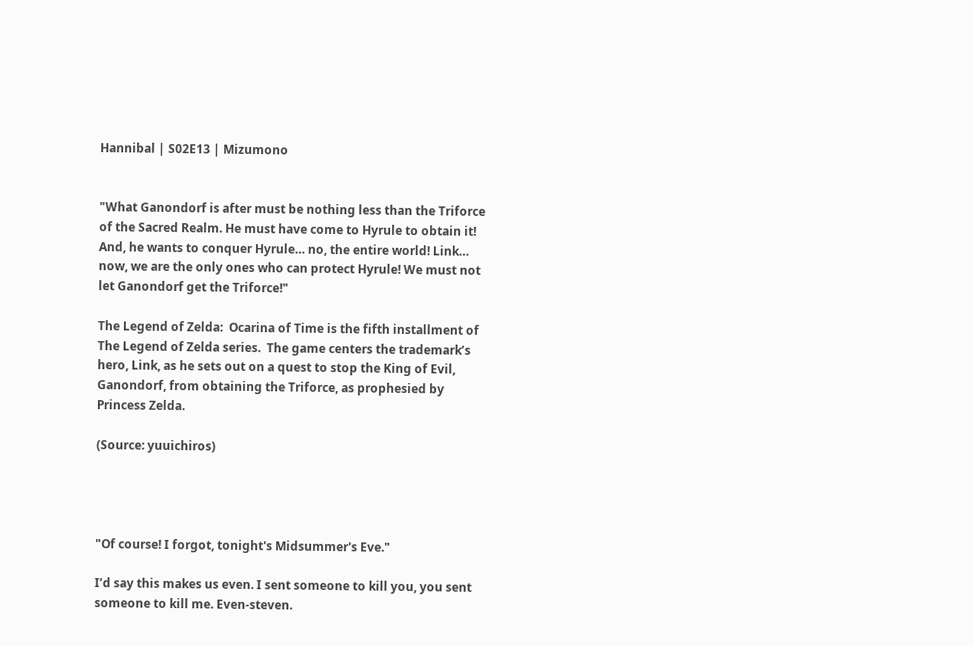Hannibal | S02E13 | Mizumono


"What Ganondorf is after must be nothing less than the Triforce of the Sacred Realm. He must have come to Hyrule to obtain it! And, he wants to conquer Hyrule… no, the entire world! Link… now, we are the only ones who can protect Hyrule! We must not let Ganondorf get the Triforce!"

The Legend of Zelda:  Ocarina of Time is the fifth installment of The Legend of Zelda series.  The game centers the trademark’s hero, Link, as he sets out on a quest to stop the King of Evil, Ganondorf, from obtaining the Triforce, as prophesied by Princess Zelda.

(Source: yuuichiros)




"Of course! I forgot, tonight's Midsummer's Eve."

I’d say this makes us even. I sent someone to kill you, you sent someone to kill me. Even-steven.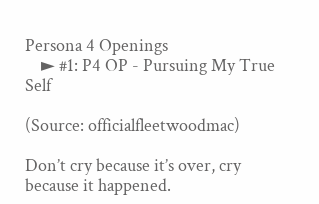Persona 4 Openings
    ► #1: P4 OP - Pursuing My True Self

(Source: officialfleetwoodmac)

Don’t cry because it’s over, cry because it happened.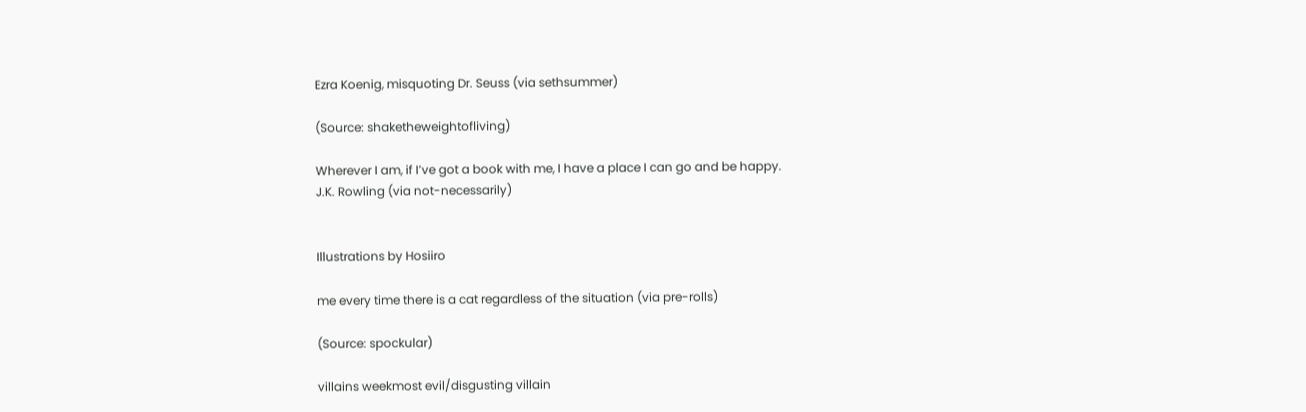Ezra Koenig, misquoting Dr. Seuss (via sethsummer)

(Source: shaketheweightofliving)

Wherever I am, if I’ve got a book with me, I have a place I can go and be happy.
J.K. Rowling (via not-necessarily)


Illustrations by Hosiiro

me every time there is a cat regardless of the situation (via pre-rolls)

(Source: spockular)

villains weekmost evil/disgusting villain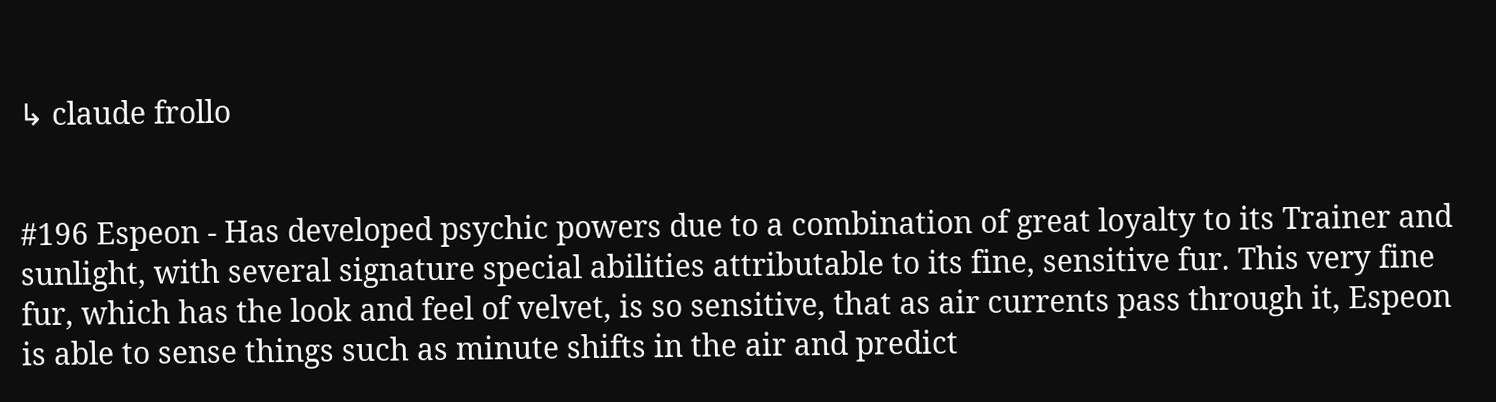↳ claude frollo


#196 Espeon - Has developed psychic powers due to a combination of great loyalty to its Trainer and sunlight, with several signature special abilities attributable to its fine, sensitive fur. This very fine fur, which has the look and feel of velvet, is so sensitive, that as air currents pass through it, Espeon is able to sense things such as minute shifts in the air and predict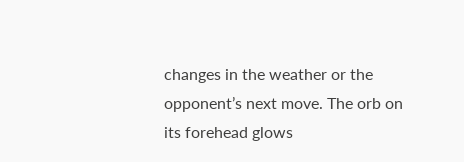changes in the weather or the opponent’s next move. The orb on its forehead glows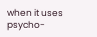when it uses psycho-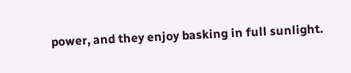power, and they enjoy basking in full sunlight.